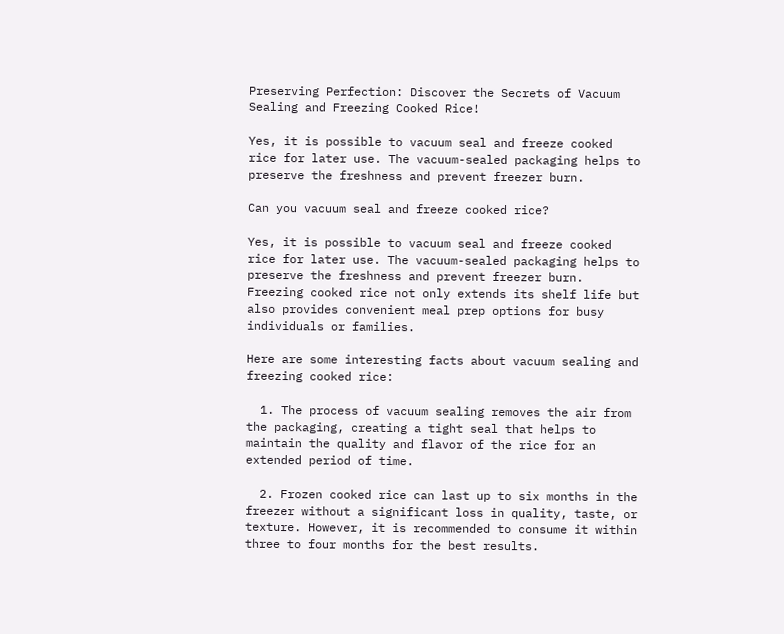Preserving Perfection: Discover the Secrets of Vacuum Sealing and Freezing Cooked Rice!

Yes, it is possible to vacuum seal and freeze cooked rice for later use. The vacuum-sealed packaging helps to preserve the freshness and prevent freezer burn.

Can you vacuum seal and freeze cooked rice?

Yes, it is possible to vacuum seal and freeze cooked rice for later use. The vacuum-sealed packaging helps to preserve the freshness and prevent freezer burn. Freezing cooked rice not only extends its shelf life but also provides convenient meal prep options for busy individuals or families.

Here are some interesting facts about vacuum sealing and freezing cooked rice:

  1. The process of vacuum sealing removes the air from the packaging, creating a tight seal that helps to maintain the quality and flavor of the rice for an extended period of time.

  2. Frozen cooked rice can last up to six months in the freezer without a significant loss in quality, taste, or texture. However, it is recommended to consume it within three to four months for the best results.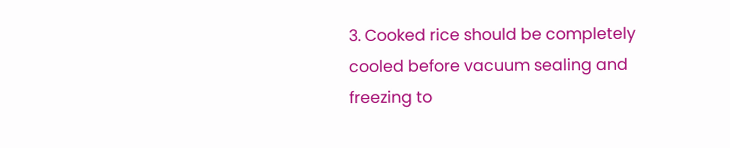3. Cooked rice should be completely cooled before vacuum sealing and freezing to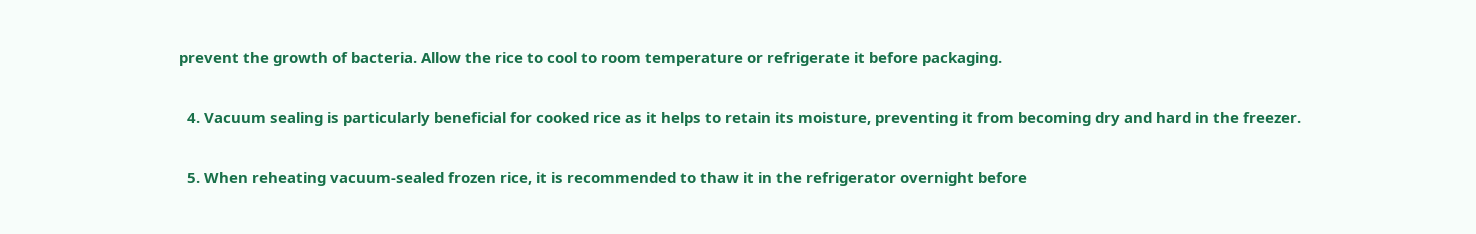prevent the growth of bacteria. Allow the rice to cool to room temperature or refrigerate it before packaging.

  4. Vacuum sealing is particularly beneficial for cooked rice as it helps to retain its moisture, preventing it from becoming dry and hard in the freezer.

  5. When reheating vacuum-sealed frozen rice, it is recommended to thaw it in the refrigerator overnight before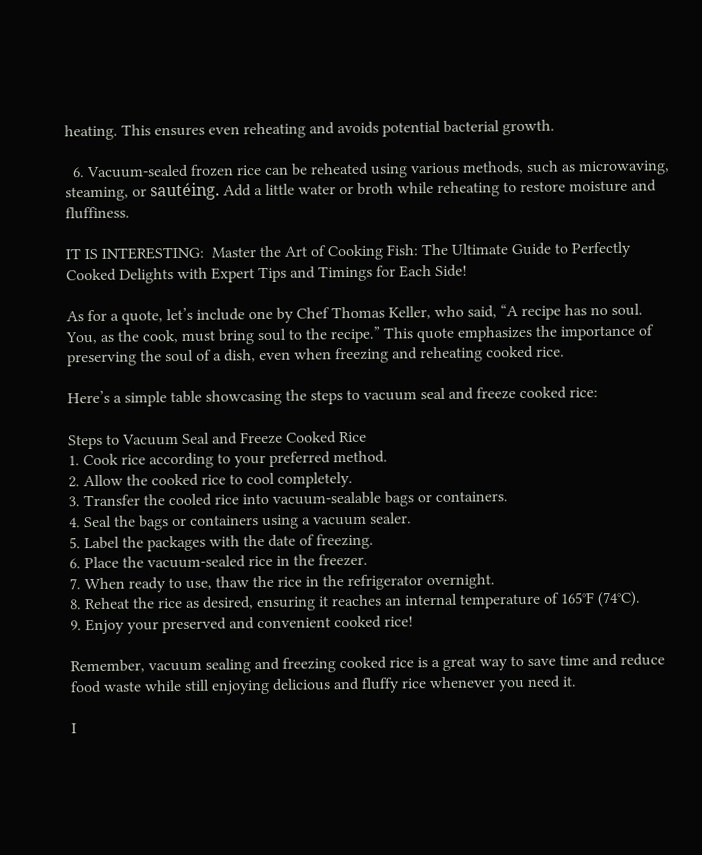heating. This ensures even reheating and avoids potential bacterial growth.

  6. Vacuum-sealed frozen rice can be reheated using various methods, such as microwaving, steaming, or sautéing. Add a little water or broth while reheating to restore moisture and fluffiness.

IT IS INTERESTING:  Master the Art of Cooking Fish: The Ultimate Guide to Perfectly Cooked Delights with Expert Tips and Timings for Each Side!

As for a quote, let’s include one by Chef Thomas Keller, who said, “A recipe has no soul. You, as the cook, must bring soul to the recipe.” This quote emphasizes the importance of preserving the soul of a dish, even when freezing and reheating cooked rice.

Here’s a simple table showcasing the steps to vacuum seal and freeze cooked rice:

Steps to Vacuum Seal and Freeze Cooked Rice
1. Cook rice according to your preferred method.
2. Allow the cooked rice to cool completely.
3. Transfer the cooled rice into vacuum-sealable bags or containers.
4. Seal the bags or containers using a vacuum sealer.
5. Label the packages with the date of freezing.
6. Place the vacuum-sealed rice in the freezer.
7. When ready to use, thaw the rice in the refrigerator overnight.
8. Reheat the rice as desired, ensuring it reaches an internal temperature of 165°F (74°C).
9. Enjoy your preserved and convenient cooked rice!

Remember, vacuum sealing and freezing cooked rice is a great way to save time and reduce food waste while still enjoying delicious and fluffy rice whenever you need it.

I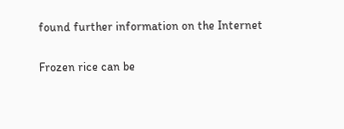found further information on the Internet

Frozen rice can be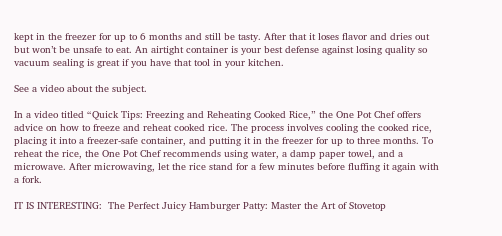kept in the freezer for up to 6 months and still be tasty. After that it loses flavor and dries out but won’t be unsafe to eat. An airtight container is your best defense against losing quality so vacuum sealing is great if you have that tool in your kitchen.

See a video about the subject.

In a video titled “Quick Tips: Freezing and Reheating Cooked Rice,” the One Pot Chef offers advice on how to freeze and reheat cooked rice. The process involves cooling the cooked rice, placing it into a freezer-safe container, and putting it in the freezer for up to three months. To reheat the rice, the One Pot Chef recommends using water, a damp paper towel, and a microwave. After microwaving, let the rice stand for a few minutes before fluffing it again with a fork.

IT IS INTERESTING:  The Perfect Juicy Hamburger Patty: Master the Art of Stovetop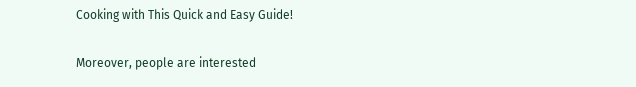Cooking with This Quick and Easy Guide!

Moreover, people are interested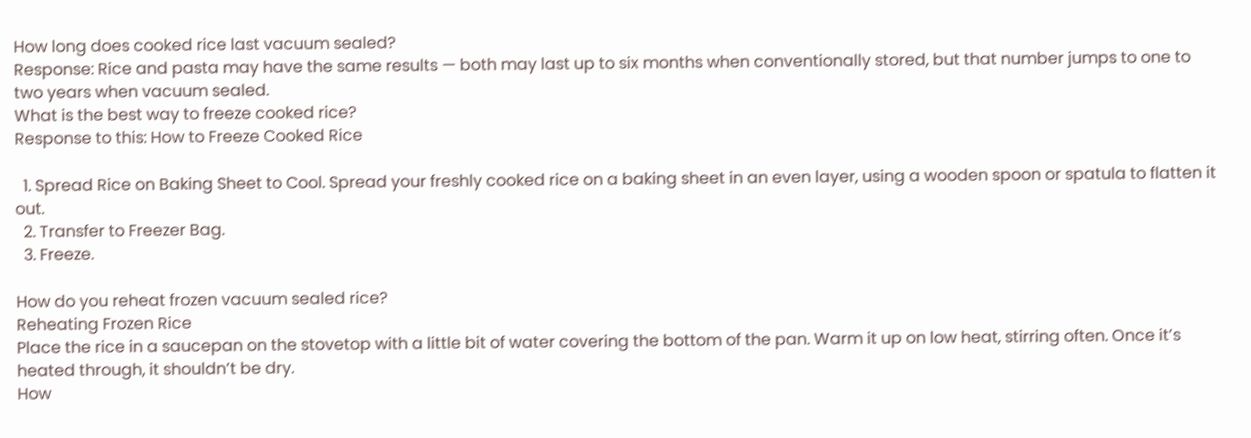How long does cooked rice last vacuum sealed?
Response: Rice and pasta may have the same results — both may last up to six months when conventionally stored, but that number jumps to one to two years when vacuum sealed.
What is the best way to freeze cooked rice?
Response to this: How to Freeze Cooked Rice

  1. Spread Rice on Baking Sheet to Cool. Spread your freshly cooked rice on a baking sheet in an even layer, using a wooden spoon or spatula to flatten it out.
  2. Transfer to Freezer Bag.
  3. Freeze.

How do you reheat frozen vacuum sealed rice?
Reheating Frozen Rice
Place the rice in a saucepan on the stovetop with a little bit of water covering the bottom of the pan. Warm it up on low heat, stirring often. Once it’s heated through, it shouldn’t be dry.
How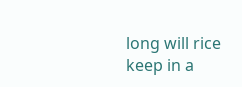long will rice keep in a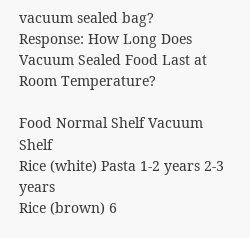vacuum sealed bag?
Response: How Long Does Vacuum Sealed Food Last at Room Temperature?

Food Normal Shelf Vacuum Shelf
Rice (white) Pasta 1-2 years 2-3 years
Rice (brown) 6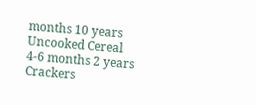months 10 years
Uncooked Cereal 4-6 months 2 years
Crackers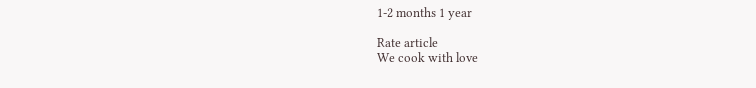1-2 months 1 year

Rate article
We cook with love